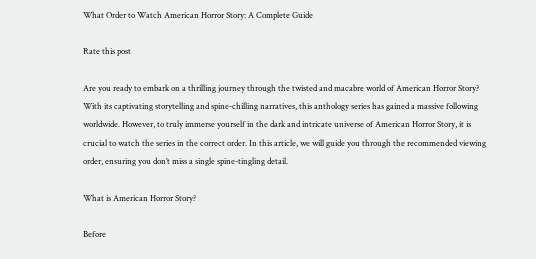What Order to Watch American Horror Story: A Complete Guide

Rate this post

Are you ready to embark on a thrilling journey through the twisted and macabre world of American Horror Story? With its captivating storytelling and spine-chilling narratives, this anthology series has gained a massive following worldwide. However, to truly immerse yourself in the dark and intricate universe of American Horror Story, it is crucial to watch the series in the correct order. In this article, we will guide you through the recommended viewing order, ensuring you don’t miss a single spine-tingling detail.

What is American Horror Story?

Before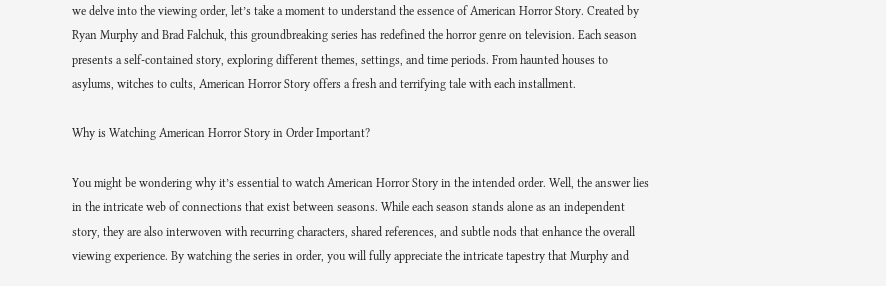we delve into the viewing order, let’s take a moment to understand the essence of American Horror Story. Created by Ryan Murphy and Brad Falchuk, this groundbreaking series has redefined the horror genre on television. Each season presents a self-contained story, exploring different themes, settings, and time periods. From haunted houses to asylums, witches to cults, American Horror Story offers a fresh and terrifying tale with each installment.

Why is Watching American Horror Story in Order Important?

You might be wondering why it’s essential to watch American Horror Story in the intended order. Well, the answer lies in the intricate web of connections that exist between seasons. While each season stands alone as an independent story, they are also interwoven with recurring characters, shared references, and subtle nods that enhance the overall viewing experience. By watching the series in order, you will fully appreciate the intricate tapestry that Murphy and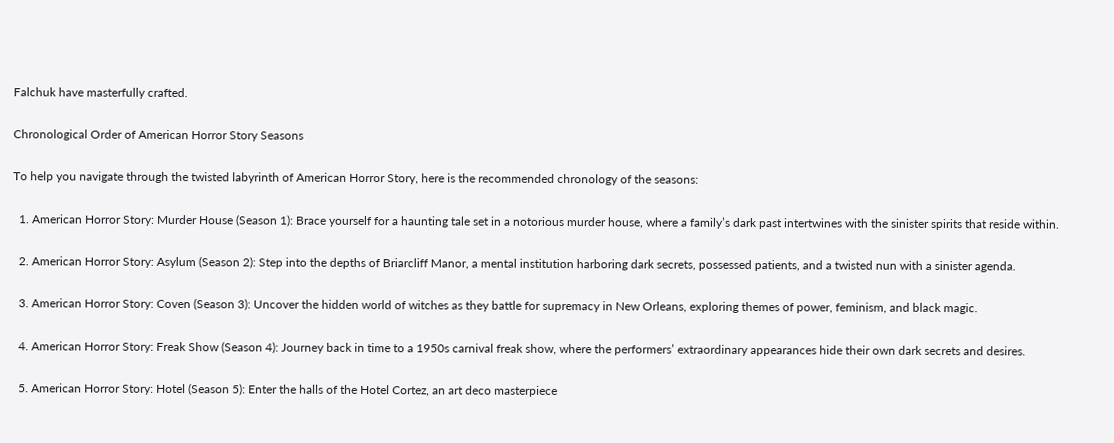Falchuk have masterfully crafted.

Chronological Order of American Horror Story Seasons

To help you navigate through the twisted labyrinth of American Horror Story, here is the recommended chronology of the seasons:

  1. American Horror Story: Murder House (Season 1): Brace yourself for a haunting tale set in a notorious murder house, where a family’s dark past intertwines with the sinister spirits that reside within.

  2. American Horror Story: Asylum (Season 2): Step into the depths of Briarcliff Manor, a mental institution harboring dark secrets, possessed patients, and a twisted nun with a sinister agenda.

  3. American Horror Story: Coven (Season 3): Uncover the hidden world of witches as they battle for supremacy in New Orleans, exploring themes of power, feminism, and black magic.

  4. American Horror Story: Freak Show (Season 4): Journey back in time to a 1950s carnival freak show, where the performers’ extraordinary appearances hide their own dark secrets and desires.

  5. American Horror Story: Hotel (Season 5): Enter the halls of the Hotel Cortez, an art deco masterpiece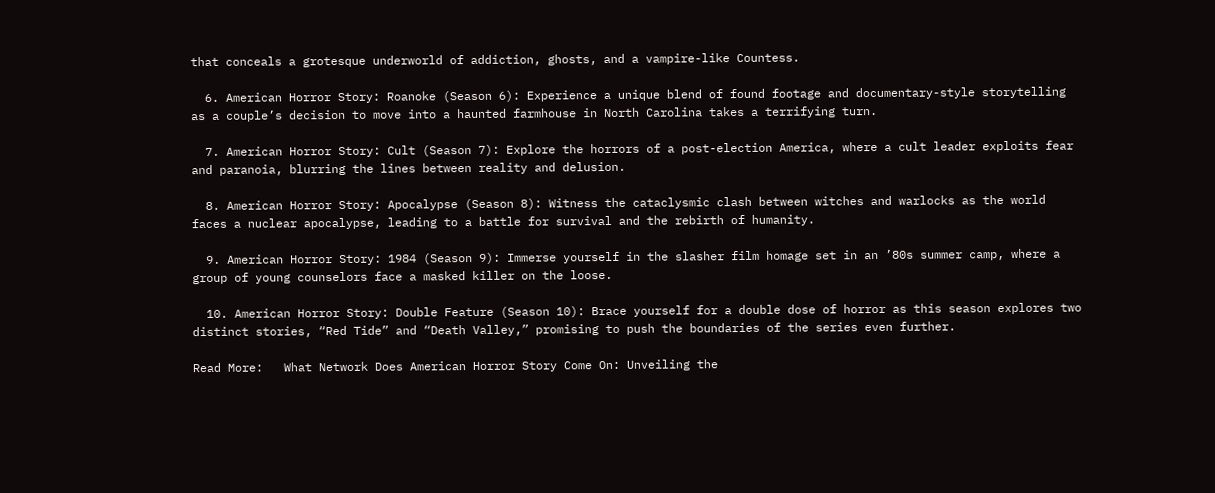that conceals a grotesque underworld of addiction, ghosts, and a vampire-like Countess.

  6. American Horror Story: Roanoke (Season 6): Experience a unique blend of found footage and documentary-style storytelling as a couple’s decision to move into a haunted farmhouse in North Carolina takes a terrifying turn.

  7. American Horror Story: Cult (Season 7): Explore the horrors of a post-election America, where a cult leader exploits fear and paranoia, blurring the lines between reality and delusion.

  8. American Horror Story: Apocalypse (Season 8): Witness the cataclysmic clash between witches and warlocks as the world faces a nuclear apocalypse, leading to a battle for survival and the rebirth of humanity.

  9. American Horror Story: 1984 (Season 9): Immerse yourself in the slasher film homage set in an ’80s summer camp, where a group of young counselors face a masked killer on the loose.

  10. American Horror Story: Double Feature (Season 10): Brace yourself for a double dose of horror as this season explores two distinct stories, “Red Tide” and “Death Valley,” promising to push the boundaries of the series even further.

Read More:   What Network Does American Horror Story Come On: Unveiling the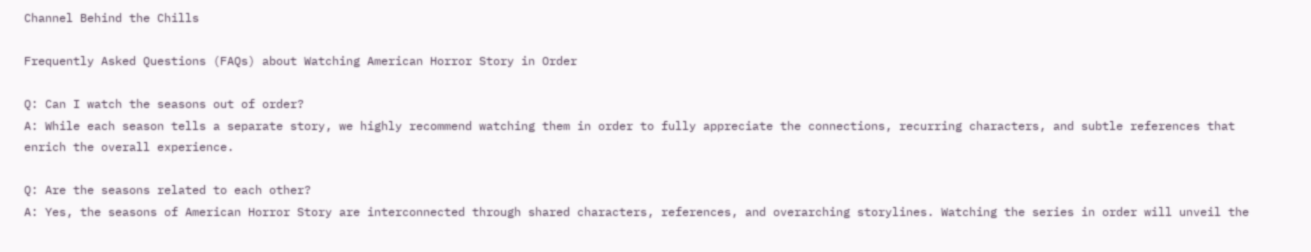Channel Behind the Chills

Frequently Asked Questions (FAQs) about Watching American Horror Story in Order

Q: Can I watch the seasons out of order?
A: While each season tells a separate story, we highly recommend watching them in order to fully appreciate the connections, recurring characters, and subtle references that enrich the overall experience.

Q: Are the seasons related to each other?
A: Yes, the seasons of American Horror Story are interconnected through shared characters, references, and overarching storylines. Watching the series in order will unveil the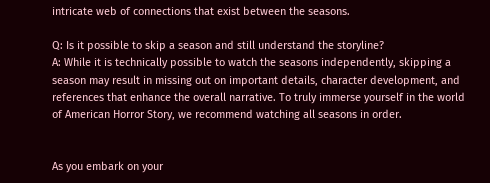intricate web of connections that exist between the seasons.

Q: Is it possible to skip a season and still understand the storyline?
A: While it is technically possible to watch the seasons independently, skipping a season may result in missing out on important details, character development, and references that enhance the overall narrative. To truly immerse yourself in the world of American Horror Story, we recommend watching all seasons in order.


As you embark on your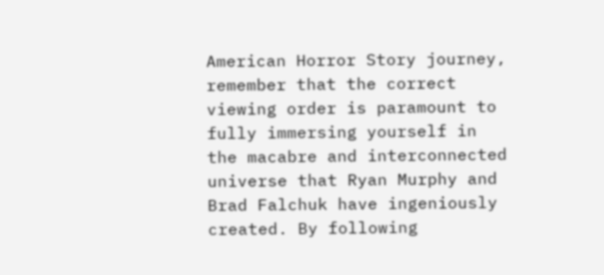American Horror Story journey, remember that the correct viewing order is paramount to fully immersing yourself in the macabre and interconnected universe that Ryan Murphy and Brad Falchuk have ingeniously created. By following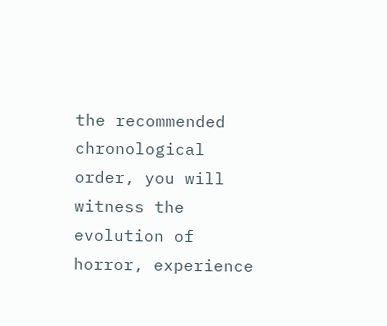the recommended chronological order, you will witness the evolution of horror, experience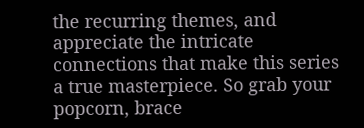the recurring themes, and appreciate the intricate connections that make this series a true masterpiece. So grab your popcorn, brace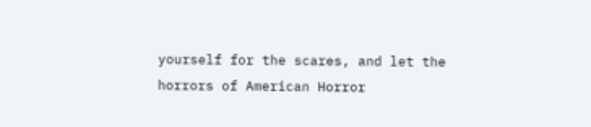yourself for the scares, and let the horrors of American Horror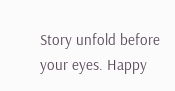Story unfold before your eyes. Happy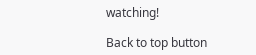watching!

Back to top button